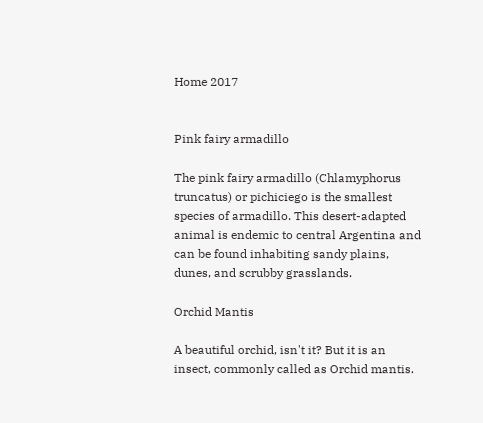Home 2017


Pink fairy armadillo

The pink fairy armadillo (Chlamyphorus truncatus) or pichiciego is the smallest species of armadillo. This desert-adapted animal is endemic to central Argentina and can be found inhabiting sandy plains, dunes, and scrubby grasslands.

Orchid Mantis

A beautiful orchid, isn't it? But it is an insect, commonly called as Orchid mantis.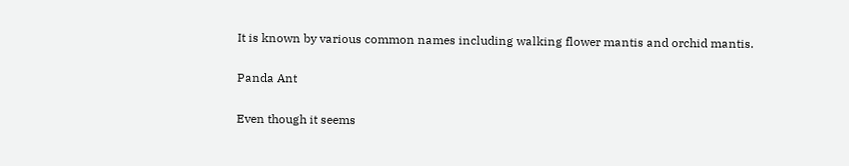It is known by various common names including walking flower mantis and orchid mantis.

Panda Ant

Even though it seems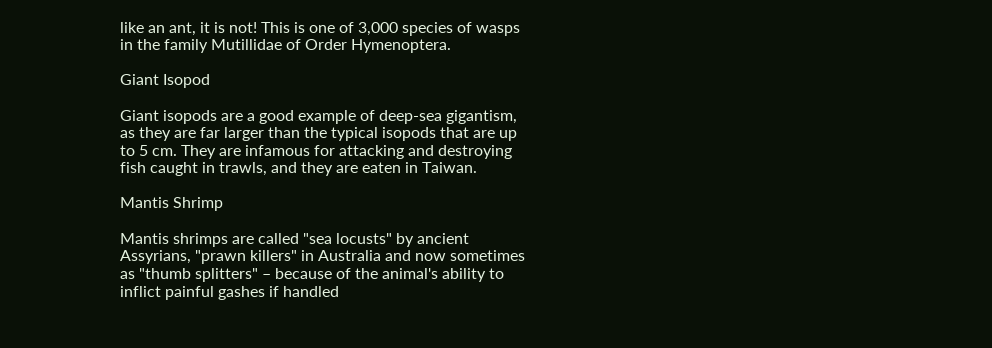like an ant, it is not! This is one of 3,000 species of wasps in the family Mutillidae of Order Hymenoptera.

Giant Isopod

Giant isopods are a good example of deep-sea gigantism, as they are far larger than the typical isopods that are up to 5 cm. They are infamous for attacking and destroying fish caught in trawls, and they are eaten in Taiwan.

Mantis Shrimp

Mantis shrimps are called "sea locusts" by ancient Assyrians, "prawn killers" in Australia and now sometimes as "thumb splitters" – because of the animal's ability to inflict painful gashes if handled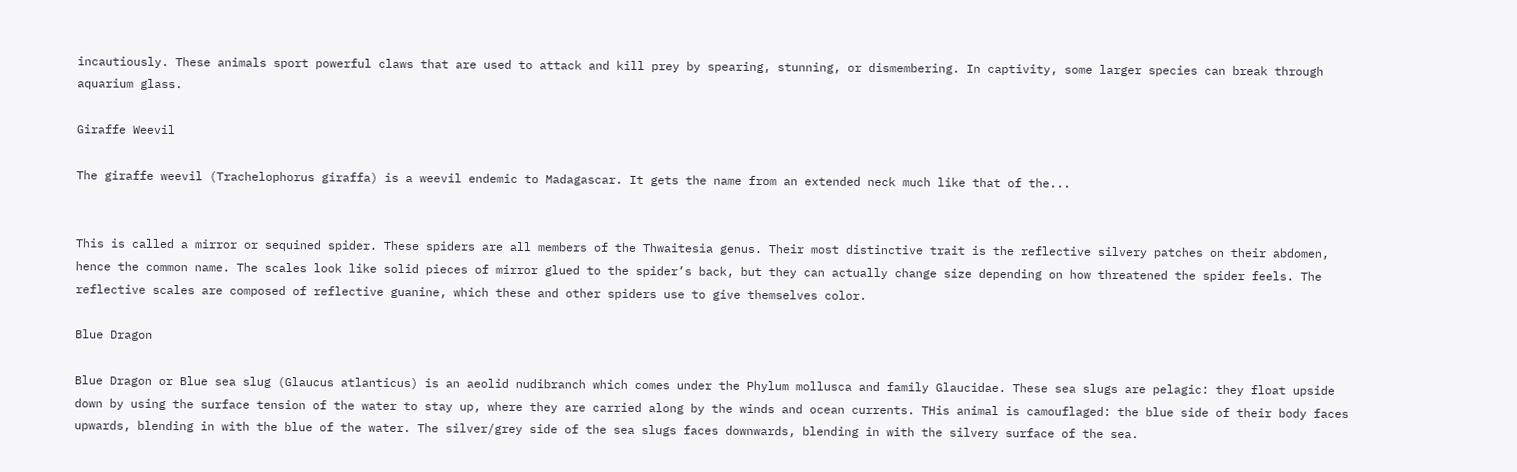incautiously. These animals sport powerful claws that are used to attack and kill prey by spearing, stunning, or dismembering. In captivity, some larger species can break through aquarium glass.

Giraffe Weevil

The giraffe weevil (Trachelophorus giraffa) is a weevil endemic to Madagascar. It gets the name from an extended neck much like that of the...


This is called a mirror or sequined spider. These spiders are all members of the Thwaitesia genus. Their most distinctive trait is the reflective silvery patches on their abdomen, hence the common name. The scales look like solid pieces of mirror glued to the spider’s back, but they can actually change size depending on how threatened the spider feels. The reflective scales are composed of reflective guanine, which these and other spiders use to give themselves color.

Blue Dragon

Blue Dragon or Blue sea slug (Glaucus atlanticus) is an aeolid nudibranch which comes under the Phylum mollusca and family Glaucidae. These sea slugs are pelagic: they float upside down by using the surface tension of the water to stay up, where they are carried along by the winds and ocean currents. THis animal is camouflaged: the blue side of their body faces upwards, blending in with the blue of the water. The silver/grey side of the sea slugs faces downwards, blending in with the silvery surface of the sea.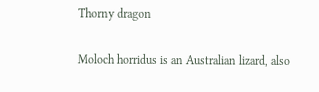Thorny dragon

Moloch horridus is an Australian lizard, also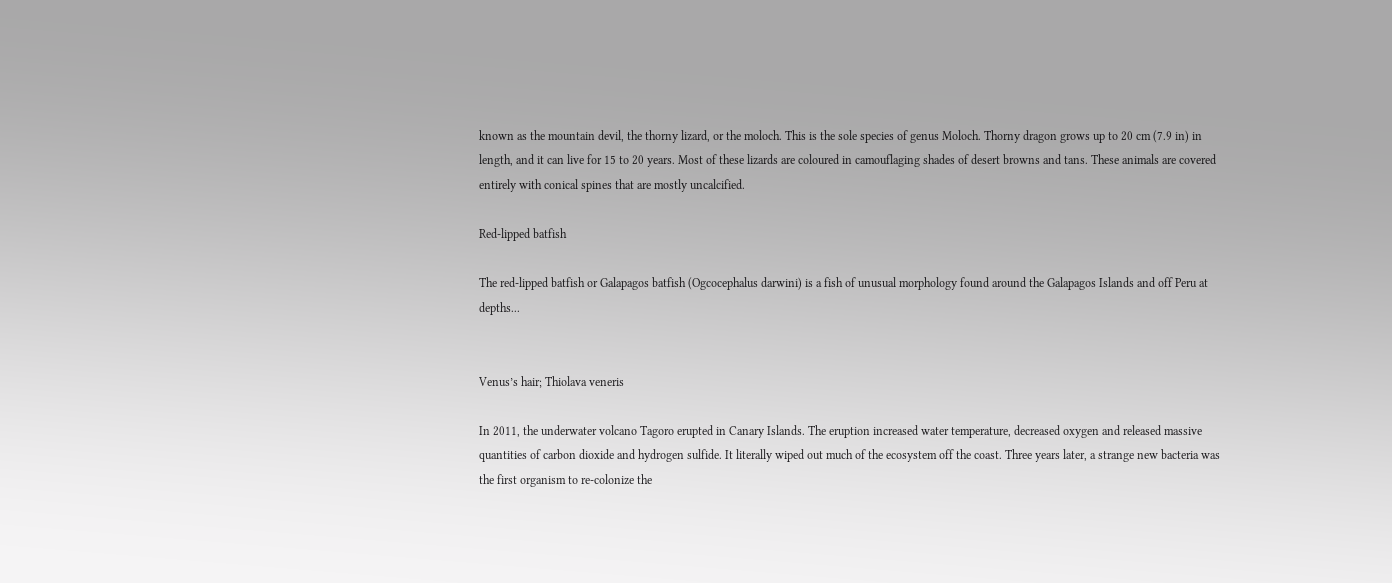known as the mountain devil, the thorny lizard, or the moloch. This is the sole species of genus Moloch. Thorny dragon grows up to 20 cm (7.9 in) in length, and it can live for 15 to 20 years. Most of these lizards are coloured in camouflaging shades of desert browns and tans. These animals are covered entirely with conical spines that are mostly uncalcified.

Red-lipped batfish

The red-lipped batfish or Galapagos batfish (Ogcocephalus darwini) is a fish of unusual morphology found around the Galapagos Islands and off Peru at depths...


Venus’s hair; Thiolava veneris

In 2011, the underwater volcano Tagoro erupted in Canary Islands. The eruption increased water temperature, decreased oxygen and released massive quantities of carbon dioxide and hydrogen sulfide. It literally wiped out much of the ecosystem off the coast. Three years later, a strange new bacteria was the first organism to re-colonize the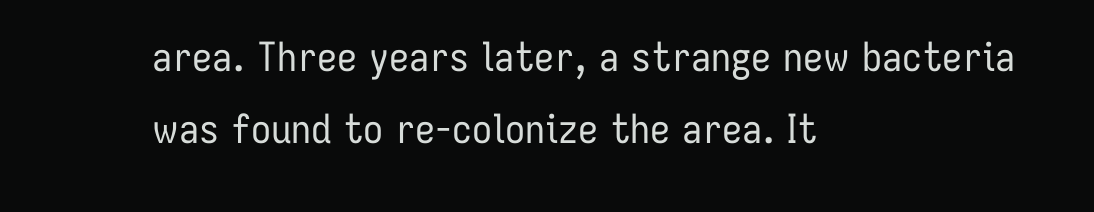area. Three years later, a strange new bacteria was found to re-colonize the area. It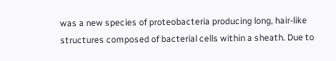was a new species of proteobacteria producing long, hair-like structures composed of bacterial cells within a sheath. Due to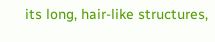its long, hair-like structures,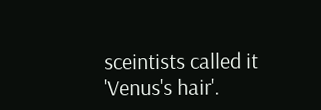sceintists called it 'Venus's hair'.